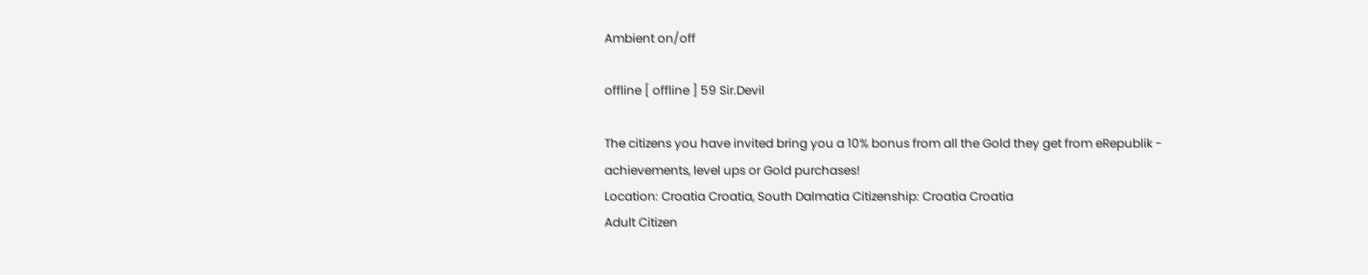Ambient on/off

offline [ offline ] 59 Sir.Devil

The citizens you have invited bring you a 10% bonus from all the Gold they get from eRepublik - achievements, level ups or Gold purchases!
Location: Croatia Croatia, South Dalmatia Citizenship: Croatia Croatia
Adult Citizen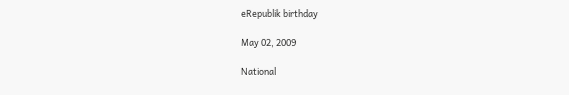eRepublik birthday

May 02, 2009

National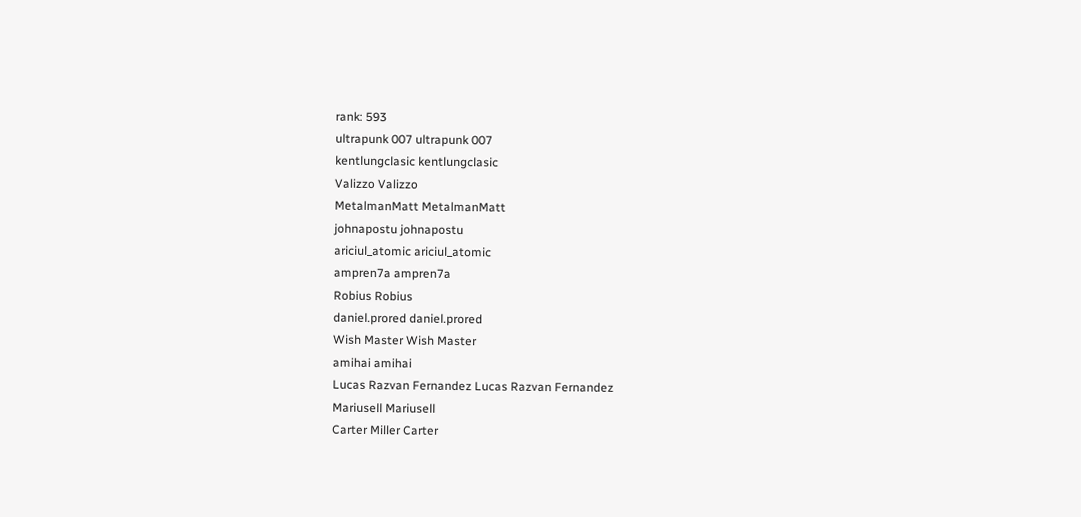rank: 593
ultrapunk 007 ultrapunk 007
kentlungclasic kentlungclasic
Valizzo Valizzo
MetalmanMatt MetalmanMatt
johnapostu johnapostu
ariciul_atomic ariciul_atomic
ampren7a ampren7a
Robius Robius
daniel.prored daniel.prored
Wish Master Wish Master
amihai amihai
Lucas Razvan Fernandez Lucas Razvan Fernandez
Mariusell Mariusell
Carter Miller Carter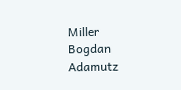Miller
Bogdan Adamutz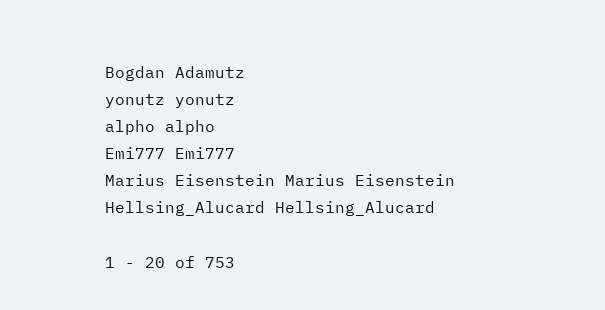Bogdan Adamutz
yonutz yonutz
alpho alpho
Emi777 Emi777
Marius Eisenstein Marius Eisenstein
Hellsing_Alucard Hellsing_Alucard

1 - 20 of 753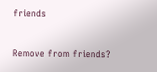friends


Remove from friends?